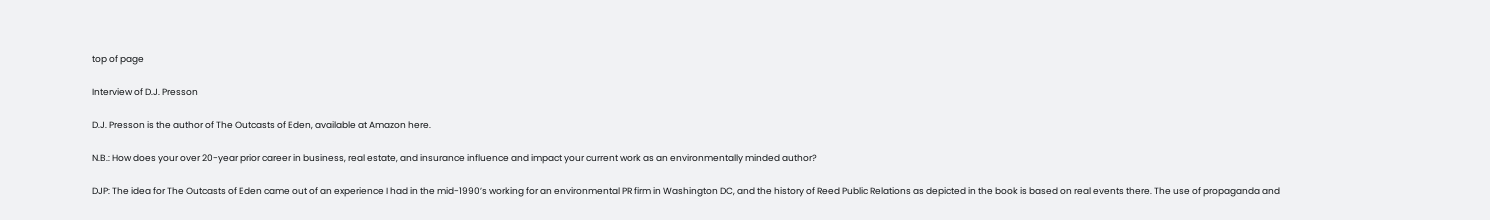top of page

Interview of D.J. Presson

D.J. Presson is the author of The Outcasts of Eden, available at Amazon here.

N.B.: How does your over 20-year prior career in business, real estate, and insurance influence and impact your current work as an environmentally minded author?

DJP: The idea for The Outcasts of Eden came out of an experience I had in the mid-1990’s working for an environmental PR firm in Washington DC, and the history of Reed Public Relations as depicted in the book is based on real events there. The use of propaganda and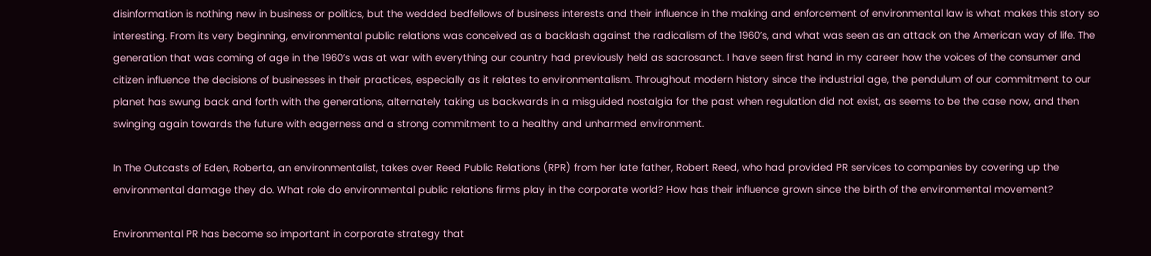disinformation is nothing new in business or politics, but the wedded bedfellows of business interests and their influence in the making and enforcement of environmental law is what makes this story so interesting. From its very beginning, environmental public relations was conceived as a backlash against the radicalism of the 1960’s, and what was seen as an attack on the American way of life. The generation that was coming of age in the 1960’s was at war with everything our country had previously held as sacrosanct. I have seen first hand in my career how the voices of the consumer and citizen influence the decisions of businesses in their practices, especially as it relates to environmentalism. Throughout modern history since the industrial age, the pendulum of our commitment to our planet has swung back and forth with the generations, alternately taking us backwards in a misguided nostalgia for the past when regulation did not exist, as seems to be the case now, and then swinging again towards the future with eagerness and a strong commitment to a healthy and unharmed environment.

In The Outcasts of Eden, Roberta, an environmentalist, takes over Reed Public Relations (RPR) from her late father, Robert Reed, who had provided PR services to companies by covering up the environmental damage they do. What role do environmental public relations firms play in the corporate world? How has their influence grown since the birth of the environmental movement?

Environmental PR has become so important in corporate strategy that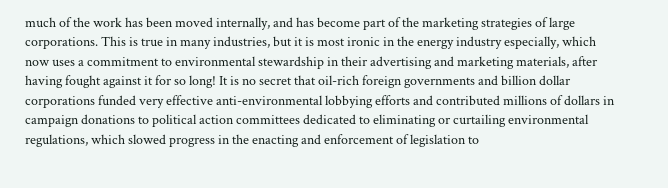much of the work has been moved internally, and has become part of the marketing strategies of large corporations. This is true in many industries, but it is most ironic in the energy industry especially, which now uses a commitment to environmental stewardship in their advertising and marketing materials, after having fought against it for so long! It is no secret that oil-rich foreign governments and billion dollar corporations funded very effective anti-environmental lobbying efforts and contributed millions of dollars in campaign donations to political action committees dedicated to eliminating or curtailing environmental regulations, which slowed progress in the enacting and enforcement of legislation to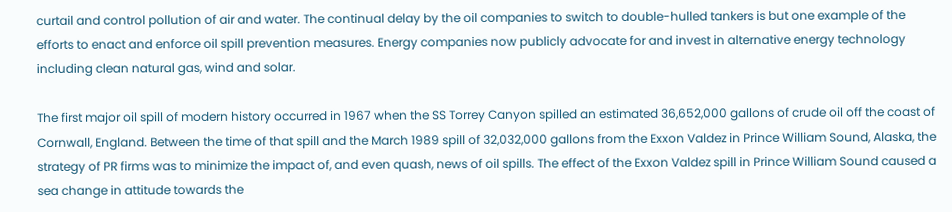curtail and control pollution of air and water. The continual delay by the oil companies to switch to double-hulled tankers is but one example of the efforts to enact and enforce oil spill prevention measures. Energy companies now publicly advocate for and invest in alternative energy technology including clean natural gas, wind and solar.

The first major oil spill of modern history occurred in 1967 when the SS Torrey Canyon spilled an estimated 36,652,000 gallons of crude oil off the coast of Cornwall, England. Between the time of that spill and the March 1989 spill of 32,032,000 gallons from the Exxon Valdez in Prince William Sound, Alaska, the strategy of PR firms was to minimize the impact of, and even quash, news of oil spills. The effect of the Exxon Valdez spill in Prince William Sound caused a sea change in attitude towards the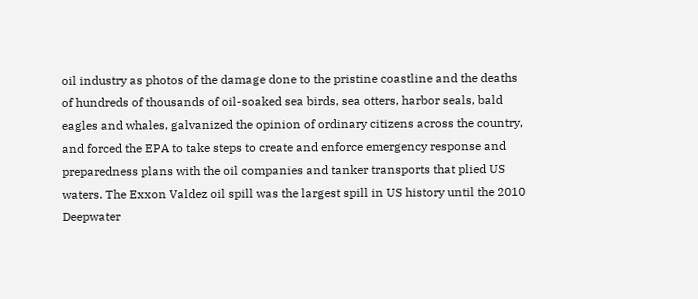oil industry as photos of the damage done to the pristine coastline and the deaths of hundreds of thousands of oil-soaked sea birds, sea otters, harbor seals, bald eagles and whales, galvanized the opinion of ordinary citizens across the country, and forced the EPA to take steps to create and enforce emergency response and preparedness plans with the oil companies and tanker transports that plied US waters. The Exxon Valdez oil spill was the largest spill in US history until the 2010 Deepwater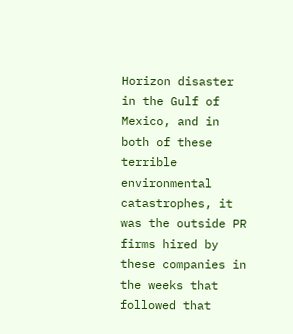Horizon disaster in the Gulf of Mexico, and in both of these terrible environmental catastrophes, it was the outside PR firms hired by these companies in the weeks that followed that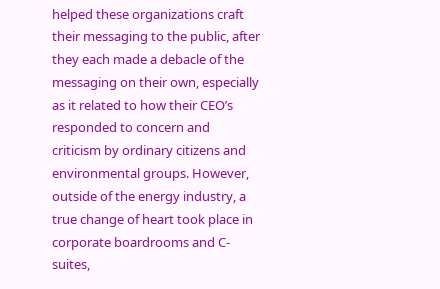helped these organizations craft their messaging to the public, after they each made a debacle of the messaging on their own, especially as it related to how their CEO’s responded to concern and criticism by ordinary citizens and environmental groups. However, outside of the energy industry, a true change of heart took place in corporate boardrooms and C-suites,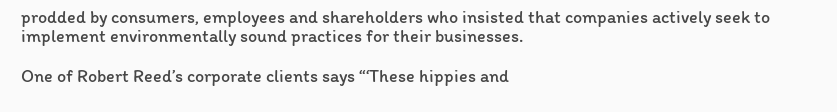prodded by consumers, employees and shareholders who insisted that companies actively seek to implement environmentally sound practices for their businesses.

One of Robert Reed’s corporate clients says “‘These hippies and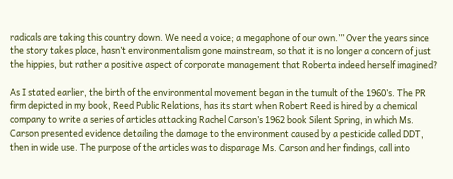radicals are taking this country down. We need a voice; a megaphone of our own.’” Over the years since the story takes place, hasn’t environmentalism gone mainstream, so that it is no longer a concern of just the hippies, but rather a positive aspect of corporate management that Roberta indeed herself imagined?

As I stated earlier, the birth of the environmental movement began in the tumult of the 1960’s. The PR firm depicted in my book, Reed Public Relations, has its start when Robert Reed is hired by a chemical company to write a series of articles attacking Rachel Carson’s 1962 book Silent Spring, in which Ms. Carson presented evidence detailing the damage to the environment caused by a pesticide called DDT, then in wide use. The purpose of the articles was to disparage Ms. Carson and her findings, call into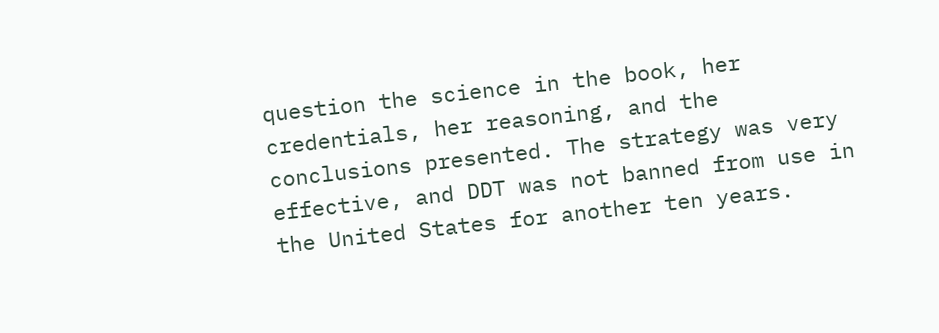question the science in the book, her credentials, her reasoning, and the conclusions presented. The strategy was very effective, and DDT was not banned from use in the United States for another ten years.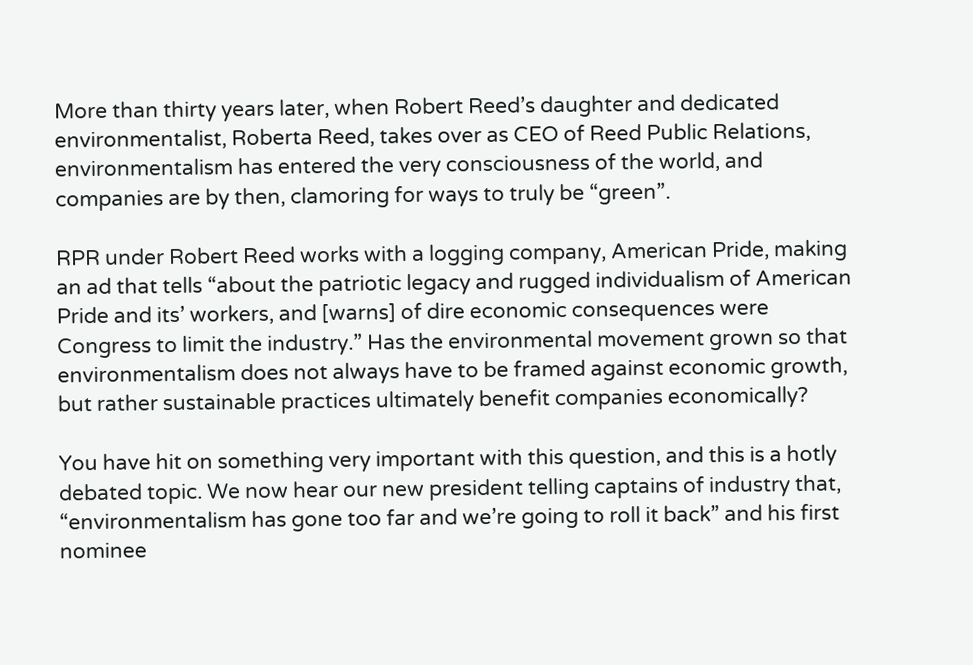More than thirty years later, when Robert Reed’s daughter and dedicated environmentalist, Roberta Reed, takes over as CEO of Reed Public Relations, environmentalism has entered the very consciousness of the world, and companies are by then, clamoring for ways to truly be “green”.

RPR under Robert Reed works with a logging company, American Pride, making an ad that tells “about the patriotic legacy and rugged individualism of American Pride and its’ workers, and [warns] of dire economic consequences were Congress to limit the industry.” Has the environmental movement grown so that environmentalism does not always have to be framed against economic growth, but rather sustainable practices ultimately benefit companies economically?

You have hit on something very important with this question, and this is a hotly debated topic. We now hear our new president telling captains of industry that, “environmentalism has gone too far and we’re going to roll it back” and his first nominee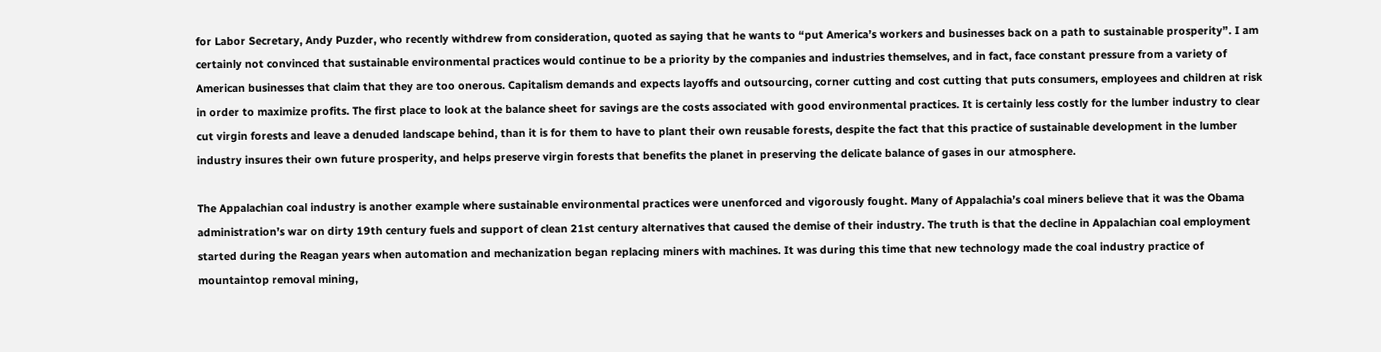for Labor Secretary, Andy Puzder, who recently withdrew from consideration, quoted as saying that he wants to “put America’s workers and businesses back on a path to sustainable prosperity”. I am certainly not convinced that sustainable environmental practices would continue to be a priority by the companies and industries themselves, and in fact, face constant pressure from a variety of American businesses that claim that they are too onerous. Capitalism demands and expects layoffs and outsourcing, corner cutting and cost cutting that puts consumers, employees and children at risk in order to maximize profits. The first place to look at the balance sheet for savings are the costs associated with good environmental practices. It is certainly less costly for the lumber industry to clear cut virgin forests and leave a denuded landscape behind, than it is for them to have to plant their own reusable forests, despite the fact that this practice of sustainable development in the lumber industry insures their own future prosperity, and helps preserve virgin forests that benefits the planet in preserving the delicate balance of gases in our atmosphere.

The Appalachian coal industry is another example where sustainable environmental practices were unenforced and vigorously fought. Many of Appalachia’s coal miners believe that it was the Obama administration’s war on dirty 19th century fuels and support of clean 21st century alternatives that caused the demise of their industry. The truth is that the decline in Appalachian coal employment started during the Reagan years when automation and mechanization began replacing miners with machines. It was during this time that new technology made the coal industry practice of mountaintop removal mining,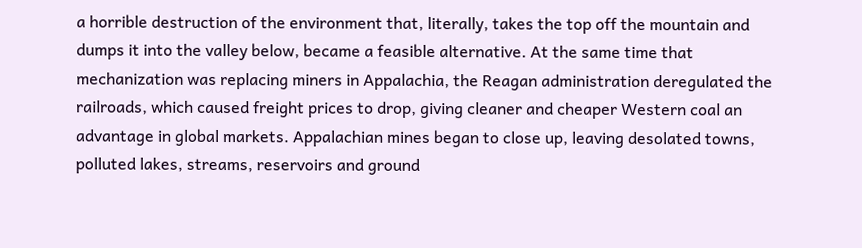a horrible destruction of the environment that, literally, takes the top off the mountain and dumps it into the valley below, became a feasible alternative. At the same time that mechanization was replacing miners in Appalachia, the Reagan administration deregulated the railroads, which caused freight prices to drop, giving cleaner and cheaper Western coal an advantage in global markets. Appalachian mines began to close up, leaving desolated towns, polluted lakes, streams, reservoirs and ground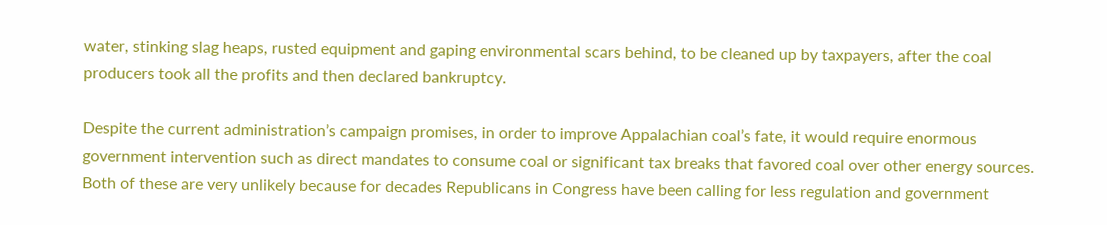water, stinking slag heaps, rusted equipment and gaping environmental scars behind, to be cleaned up by taxpayers, after the coal producers took all the profits and then declared bankruptcy.

Despite the current administration’s campaign promises, in order to improve Appalachian coal’s fate, it would require enormous government intervention such as direct mandates to consume coal or significant tax breaks that favored coal over other energy sources. Both of these are very unlikely because for decades Republicans in Congress have been calling for less regulation and government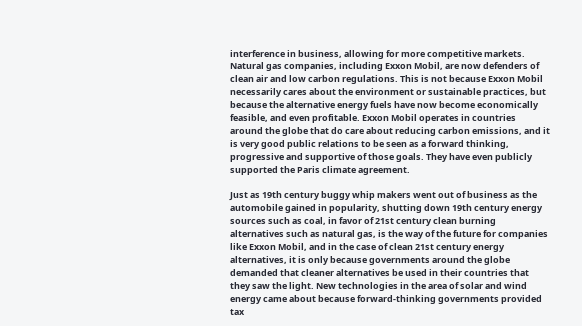interference in business, allowing for more competitive markets. Natural gas companies, including Exxon Mobil, are now defenders of clean air and low carbon regulations. This is not because Exxon Mobil necessarily cares about the environment or sustainable practices, but because the alternative energy fuels have now become economically feasible, and even profitable. Exxon Mobil operates in countries around the globe that do care about reducing carbon emissions, and it is very good public relations to be seen as a forward thinking, progressive and supportive of those goals. They have even publicly supported the Paris climate agreement.

Just as 19th century buggy whip makers went out of business as the automobile gained in popularity, shutting down 19th century energy sources such as coal, in favor of 21st century clean burning alternatives such as natural gas, is the way of the future for companies like Exxon Mobil, and in the case of clean 21st century energy alternatives, it is only because governments around the globe demanded that cleaner alternatives be used in their countries that they saw the light. New technologies in the area of solar and wind energy came about because forward-thinking governments provided tax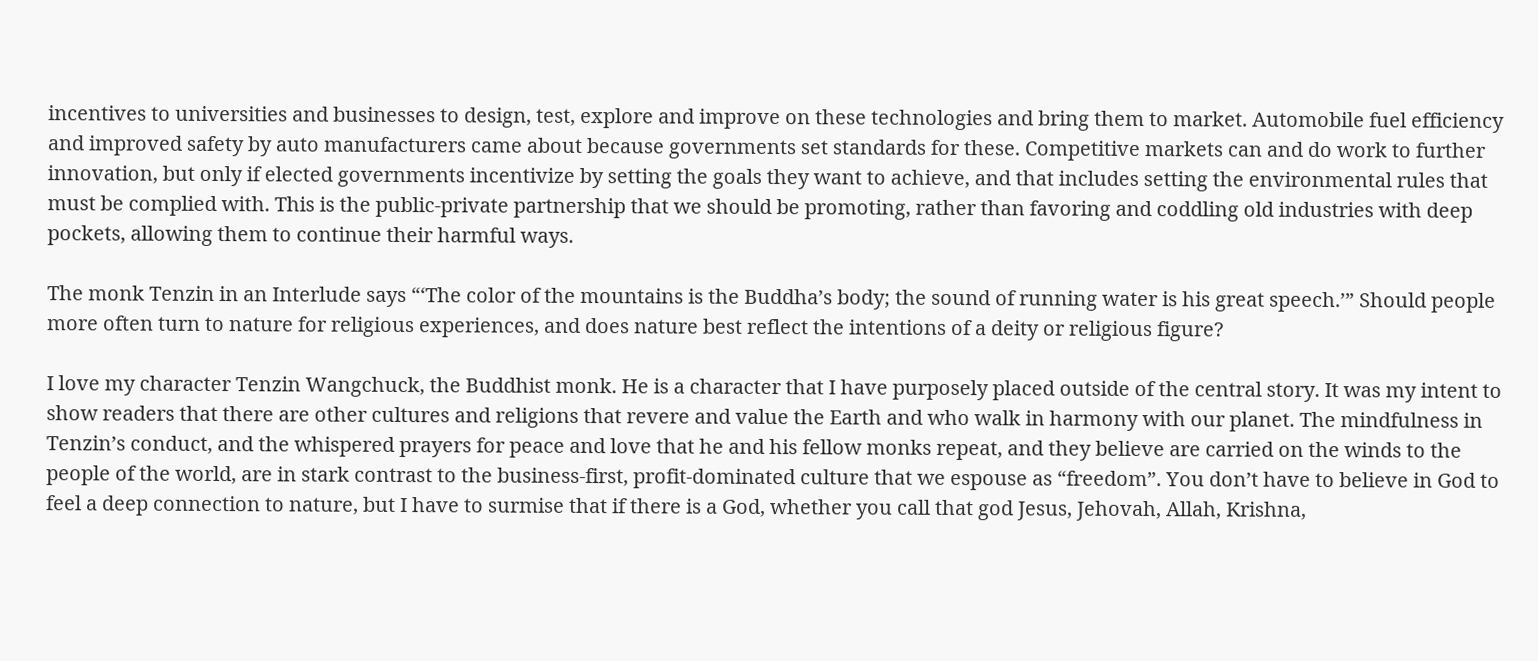incentives to universities and businesses to design, test, explore and improve on these technologies and bring them to market. Automobile fuel efficiency and improved safety by auto manufacturers came about because governments set standards for these. Competitive markets can and do work to further innovation, but only if elected governments incentivize by setting the goals they want to achieve, and that includes setting the environmental rules that must be complied with. This is the public-private partnership that we should be promoting, rather than favoring and coddling old industries with deep pockets, allowing them to continue their harmful ways.

The monk Tenzin in an Interlude says “‘The color of the mountains is the Buddha’s body; the sound of running water is his great speech.’” Should people more often turn to nature for religious experiences, and does nature best reflect the intentions of a deity or religious figure?

I love my character Tenzin Wangchuck, the Buddhist monk. He is a character that I have purposely placed outside of the central story. It was my intent to show readers that there are other cultures and religions that revere and value the Earth and who walk in harmony with our planet. The mindfulness in Tenzin’s conduct, and the whispered prayers for peace and love that he and his fellow monks repeat, and they believe are carried on the winds to the people of the world, are in stark contrast to the business-first, profit-dominated culture that we espouse as “freedom”. You don’t have to believe in God to feel a deep connection to nature, but I have to surmise that if there is a God, whether you call that god Jesus, Jehovah, Allah, Krishna,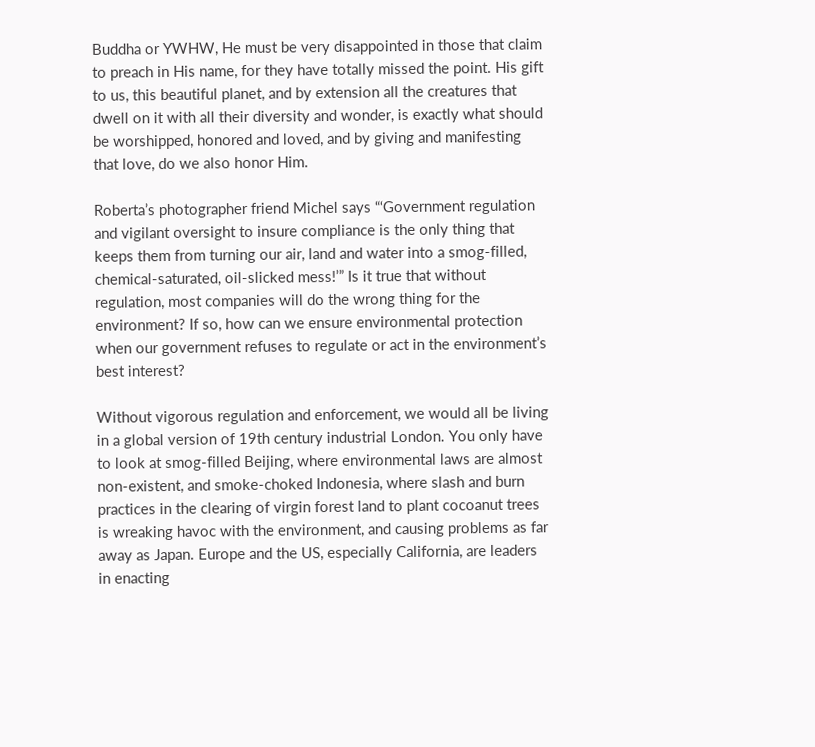Buddha or YWHW, He must be very disappointed in those that claim to preach in His name, for they have totally missed the point. His gift to us, this beautiful planet, and by extension all the creatures that dwell on it with all their diversity and wonder, is exactly what should be worshipped, honored and loved, and by giving and manifesting that love, do we also honor Him.

Roberta’s photographer friend Michel says “‘Government regulation and vigilant oversight to insure compliance is the only thing that keeps them from turning our air, land and water into a smog-filled, chemical-saturated, oil-slicked mess!’” Is it true that without regulation, most companies will do the wrong thing for the environment? If so, how can we ensure environmental protection when our government refuses to regulate or act in the environment’s best interest?

Without vigorous regulation and enforcement, we would all be living in a global version of 19th century industrial London. You only have to look at smog-filled Beijing, where environmental laws are almost non-existent, and smoke-choked Indonesia, where slash and burn practices in the clearing of virgin forest land to plant cocoanut trees is wreaking havoc with the environment, and causing problems as far away as Japan. Europe and the US, especially California, are leaders in enacting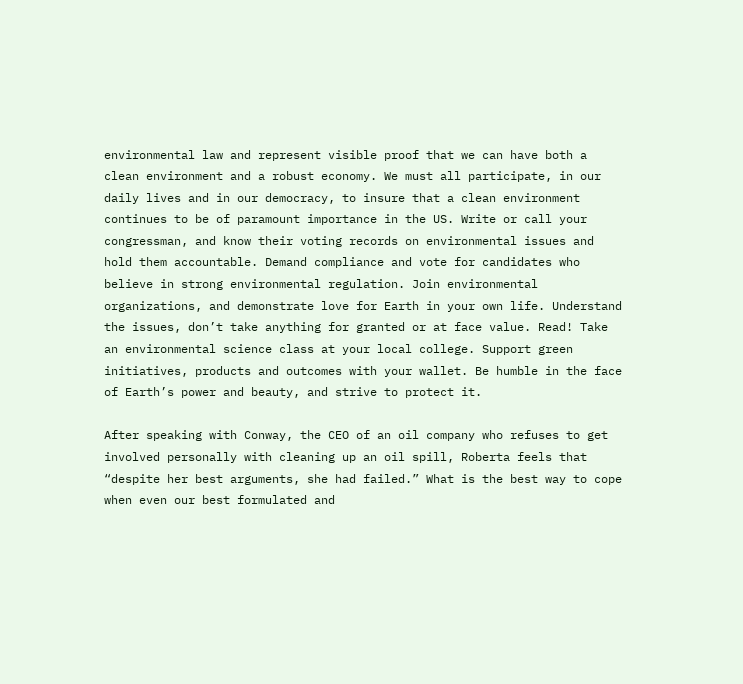environmental law and represent visible proof that we can have both a clean environment and a robust economy. We must all participate, in our daily lives and in our democracy, to insure that a clean environment continues to be of paramount importance in the US. Write or call your congressman, and know their voting records on environmental issues and hold them accountable. Demand compliance and vote for candidates who believe in strong environmental regulation. Join environmental organizations, and demonstrate love for Earth in your own life. Understand the issues, don’t take anything for granted or at face value. Read! Take an environmental science class at your local college. Support green initiatives, products and outcomes with your wallet. Be humble in the face of Earth’s power and beauty, and strive to protect it.

After speaking with Conway, the CEO of an oil company who refuses to get involved personally with cleaning up an oil spill, Roberta feels that “despite her best arguments, she had failed.” What is the best way to cope when even our best formulated and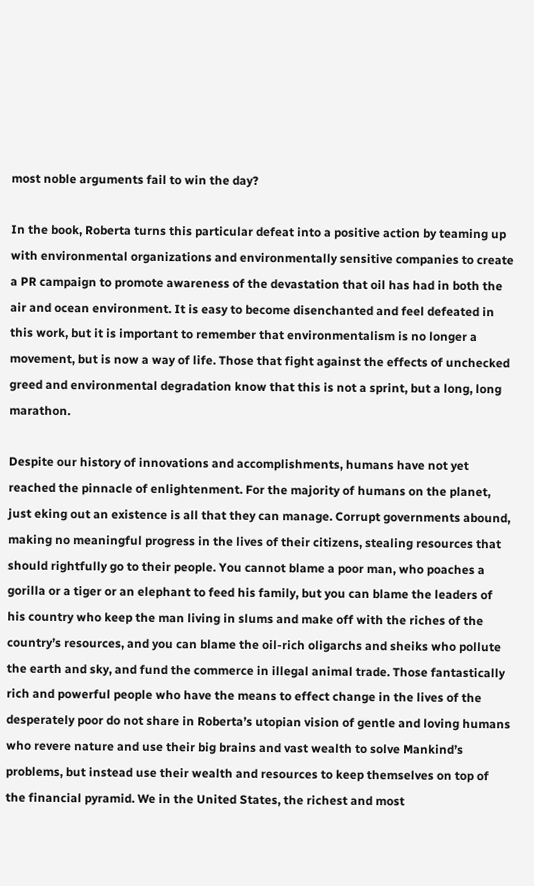most noble arguments fail to win the day?

In the book, Roberta turns this particular defeat into a positive action by teaming up with environmental organizations and environmentally sensitive companies to create a PR campaign to promote awareness of the devastation that oil has had in both the air and ocean environment. It is easy to become disenchanted and feel defeated in this work, but it is important to remember that environmentalism is no longer a movement, but is now a way of life. Those that fight against the effects of unchecked greed and environmental degradation know that this is not a sprint, but a long, long marathon.

Despite our history of innovations and accomplishments, humans have not yet reached the pinnacle of enlightenment. For the majority of humans on the planet, just eking out an existence is all that they can manage. Corrupt governments abound, making no meaningful progress in the lives of their citizens, stealing resources that should rightfully go to their people. You cannot blame a poor man, who poaches a gorilla or a tiger or an elephant to feed his family, but you can blame the leaders of his country who keep the man living in slums and make off with the riches of the country’s resources, and you can blame the oil-rich oligarchs and sheiks who pollute the earth and sky, and fund the commerce in illegal animal trade. Those fantastically rich and powerful people who have the means to effect change in the lives of the desperately poor do not share in Roberta’s utopian vision of gentle and loving humans who revere nature and use their big brains and vast wealth to solve Mankind’s problems, but instead use their wealth and resources to keep themselves on top of the financial pyramid. We in the United States, the richest and most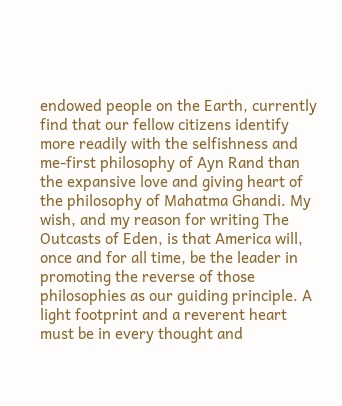endowed people on the Earth, currently find that our fellow citizens identify more readily with the selfishness and me-first philosophy of Ayn Rand than the expansive love and giving heart of the philosophy of Mahatma Ghandi. My wish, and my reason for writing The Outcasts of Eden, is that America will, once and for all time, be the leader in promoting the reverse of those philosophies as our guiding principle. A light footprint and a reverent heart must be in every thought and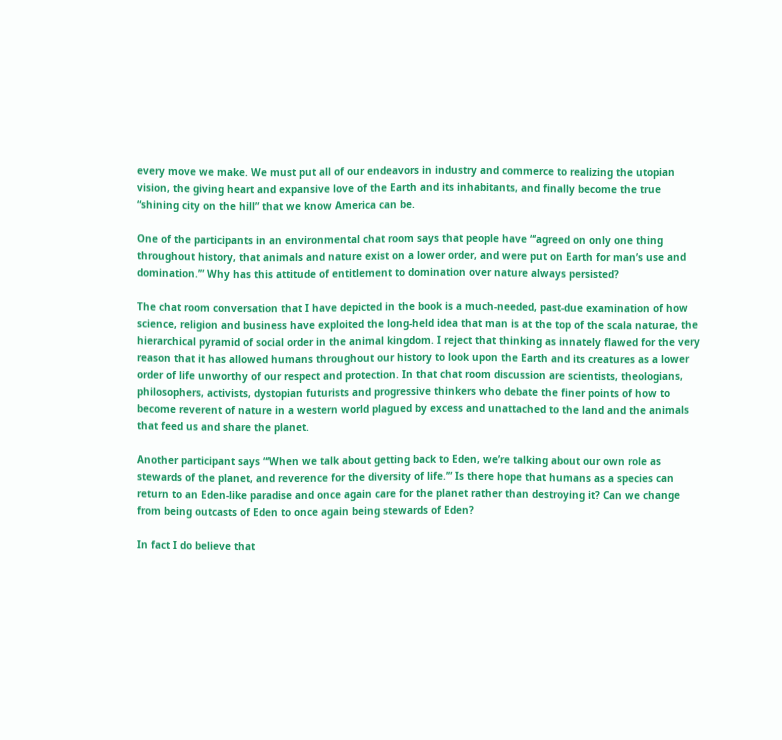every move we make. We must put all of our endeavors in industry and commerce to realizing the utopian vision, the giving heart and expansive love of the Earth and its inhabitants, and finally become the true “shining city on the hill” that we know America can be.

One of the participants in an environmental chat room says that people have “‘agreed on only one thing throughout history, that animals and nature exist on a lower order, and were put on Earth for man’s use and domination.’” Why has this attitude of entitlement to domination over nature always persisted?

The chat room conversation that I have depicted in the book is a much-needed, past-due examination of how science, religion and business have exploited the long-held idea that man is at the top of the scala naturae, the hierarchical pyramid of social order in the animal kingdom. I reject that thinking as innately flawed for the very reason that it has allowed humans throughout our history to look upon the Earth and its creatures as a lower order of life unworthy of our respect and protection. In that chat room discussion are scientists, theologians, philosophers, activists, dystopian futurists and progressive thinkers who debate the finer points of how to become reverent of nature in a western world plagued by excess and unattached to the land and the animals that feed us and share the planet.

Another participant says “‘When we talk about getting back to Eden, we’re talking about our own role as stewards of the planet, and reverence for the diversity of life.’” Is there hope that humans as a species can return to an Eden-like paradise and once again care for the planet rather than destroying it? Can we change from being outcasts of Eden to once again being stewards of Eden?

In fact I do believe that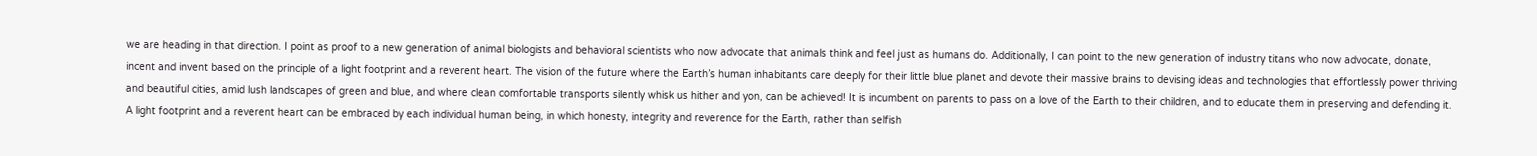we are heading in that direction. I point as proof to a new generation of animal biologists and behavioral scientists who now advocate that animals think and feel just as humans do. Additionally, I can point to the new generation of industry titans who now advocate, donate, incent and invent based on the principle of a light footprint and a reverent heart. The vision of the future where the Earth’s human inhabitants care deeply for their little blue planet and devote their massive brains to devising ideas and technologies that effortlessly power thriving and beautiful cities, amid lush landscapes of green and blue, and where clean comfortable transports silently whisk us hither and yon, can be achieved! It is incumbent on parents to pass on a love of the Earth to their children, and to educate them in preserving and defending it. A light footprint and a reverent heart can be embraced by each individual human being, in which honesty, integrity and reverence for the Earth, rather than selfish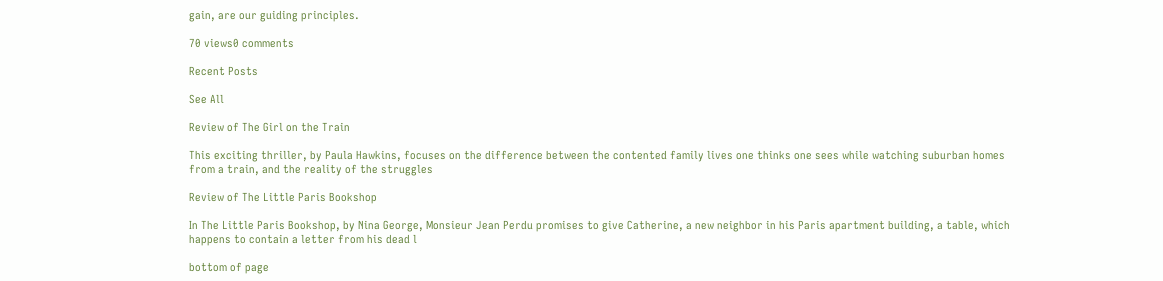gain, are our guiding principles.

70 views0 comments

Recent Posts

See All

Review of The Girl on the Train

This exciting thriller, by Paula Hawkins, focuses on the difference between the contented family lives one thinks one sees while watching suburban homes from a train, and the reality of the struggles

Review of The Little Paris Bookshop

In The Little Paris Bookshop, by Nina George, Monsieur Jean Perdu promises to give Catherine, a new neighbor in his Paris apartment building, a table, which happens to contain a letter from his dead l

bottom of page